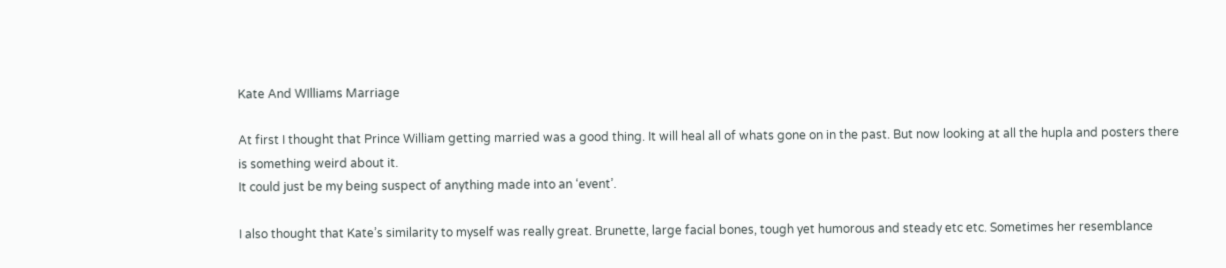Kate And WIlliams Marriage

At first I thought that Prince William getting married was a good thing. It will heal all of whats gone on in the past. But now looking at all the hupla and posters there is something weird about it.
It could just be my being suspect of anything made into an ‘event’.

I also thought that Kate’s similarity to myself was really great. Brunette, large facial bones, tough yet humorous and steady etc etc. Sometimes her resemblance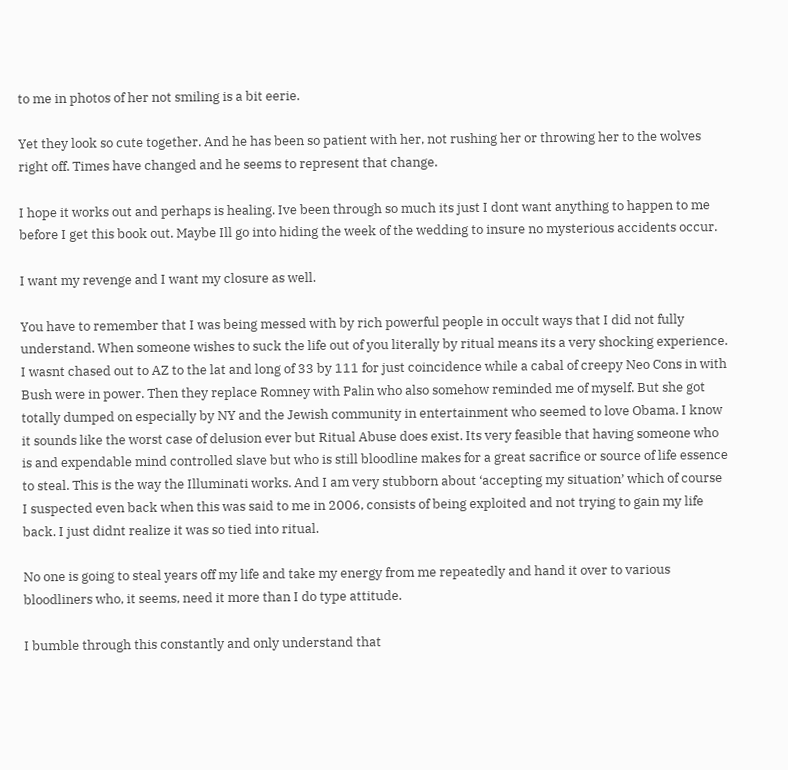to me in photos of her not smiling is a bit eerie.

Yet they look so cute together. And he has been so patient with her, not rushing her or throwing her to the wolves right off. Times have changed and he seems to represent that change.

I hope it works out and perhaps is healing. Ive been through so much its just I dont want anything to happen to me before I get this book out. Maybe Ill go into hiding the week of the wedding to insure no mysterious accidents occur.

I want my revenge and I want my closure as well.

You have to remember that I was being messed with by rich powerful people in occult ways that I did not fully understand. When someone wishes to suck the life out of you literally by ritual means its a very shocking experience. I wasnt chased out to AZ to the lat and long of 33 by 111 for just coincidence while a cabal of creepy Neo Cons in with Bush were in power. Then they replace Romney with Palin who also somehow reminded me of myself. But she got totally dumped on especially by NY and the Jewish community in entertainment who seemed to love Obama. I know it sounds like the worst case of delusion ever but Ritual Abuse does exist. Its very feasible that having someone who is and expendable mind controlled slave but who is still bloodline makes for a great sacrifice or source of life essence to steal. This is the way the Illuminati works. And I am very stubborn about ‘accepting my situation’ which of course I suspected even back when this was said to me in 2006, consists of being exploited and not trying to gain my life back. I just didnt realize it was so tied into ritual.

No one is going to steal years off my life and take my energy from me repeatedly and hand it over to various bloodliners who, it seems, need it more than I do type attitude.

I bumble through this constantly and only understand that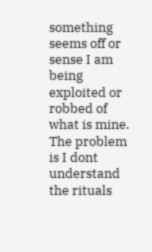something seems off or sense I am being exploited or robbed of what is mine. The problem is I dont understand the rituals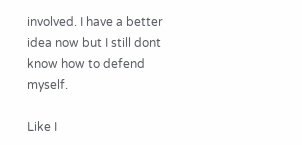involved. I have a better idea now but I still dont know how to defend myself.

Like I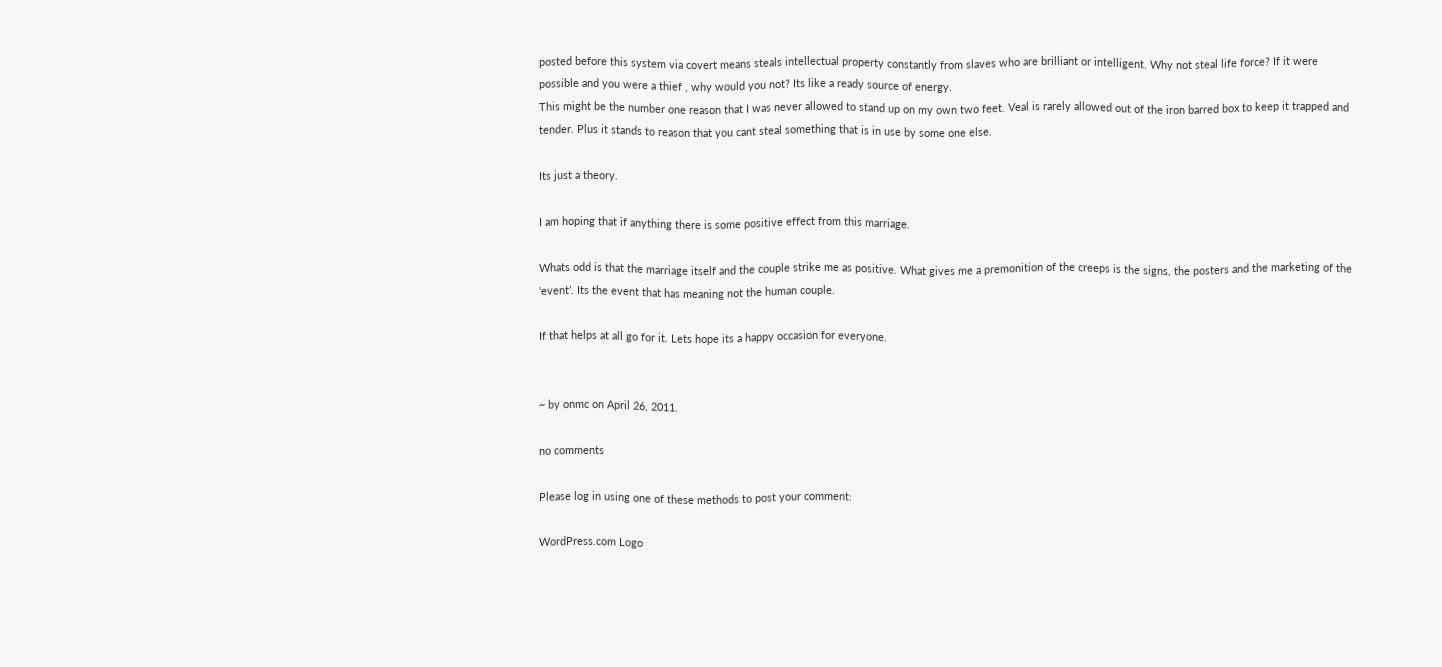posted before this system via covert means steals intellectual property constantly from slaves who are brilliant or intelligent. Why not steal life force? If it were possible and you were a thief , why would you not? Its like a ready source of energy.
This might be the number one reason that I was never allowed to stand up on my own two feet. Veal is rarely allowed out of the iron barred box to keep it trapped and tender. Plus it stands to reason that you cant steal something that is in use by some one else.

Its just a theory.

I am hoping that if anything there is some positive effect from this marriage.

Whats odd is that the marriage itself and the couple strike me as positive. What gives me a premonition of the creeps is the signs, the posters and the marketing of the ‘event’. Its the event that has meaning not the human couple.

If that helps at all go for it. Lets hope its a happy occasion for everyone.


~ by onmc on April 26, 2011.

no comments

Please log in using one of these methods to post your comment:

WordPress.com Logo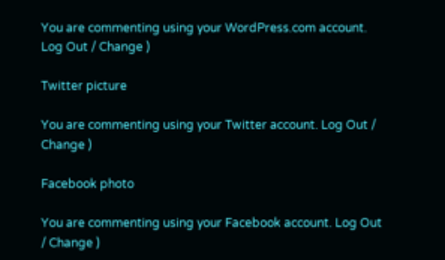You are commenting using your WordPress.com account. Log Out / Change )

Twitter picture

You are commenting using your Twitter account. Log Out / Change )

Facebook photo

You are commenting using your Facebook account. Log Out / Change )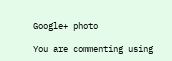Google+ photo

You are commenting using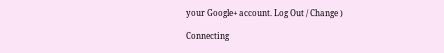your Google+ account. Log Out / Change )

Connecting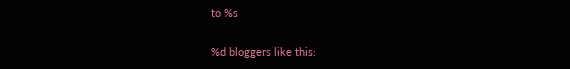to %s

%d bloggers like this: